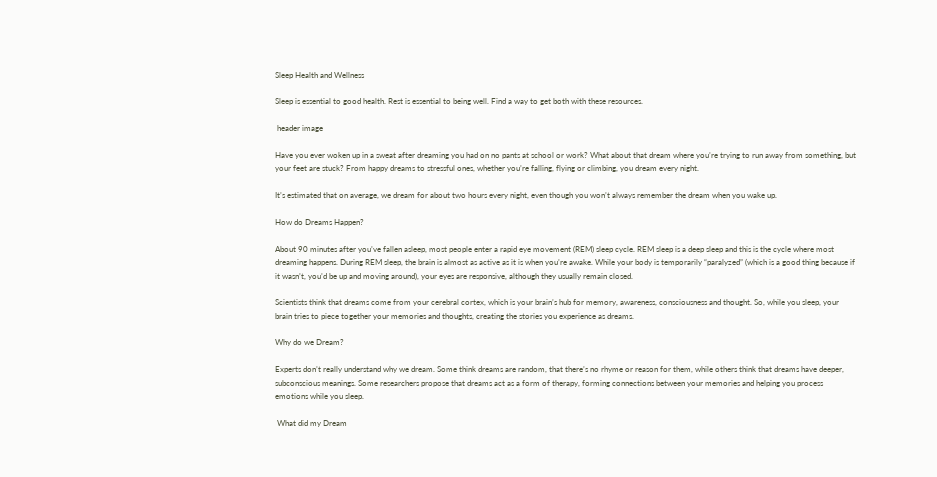Sleep Health and Wellness

Sleep is essential to good health. Rest is essential to being well. Find a way to get both with these resources.

 header image

Have you ever woken up in a sweat after dreaming you had on no pants at school or work? What about that dream where you’re trying to run away from something, but your feet are stuck? From happy dreams to stressful ones, whether you’re falling, flying or climbing, you dream every night.

It’s estimated that on average, we dream for about two hours every night, even though you won’t always remember the dream when you wake up.

How do Dreams Happen?

About 90 minutes after you’ve fallen asleep, most people enter a rapid eye movement (REM) sleep cycle. REM sleep is a deep sleep and this is the cycle where most dreaming happens. During REM sleep, the brain is almost as active as it is when you’re awake. While your body is temporarily “paralyzed” (which is a good thing because if it wasn’t, you’d be up and moving around), your eyes are responsive, although they usually remain closed.

Scientists think that dreams come from your cerebral cortex, which is your brain’s hub for memory, awareness, consciousness and thought. So, while you sleep, your brain tries to piece together your memories and thoughts, creating the stories you experience as dreams.

Why do we Dream?

Experts don’t really understand why we dream. Some think dreams are random, that there’s no rhyme or reason for them, while others think that dreams have deeper, subconscious meanings. Some researchers propose that dreams act as a form of therapy, forming connections between your memories and helping you process emotions while you sleep.

 What did my Dream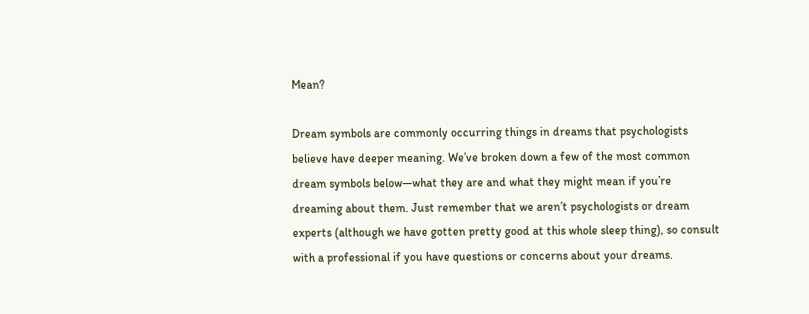Mean?

Dream symbols are commonly occurring things in dreams that psychologists believe have deeper meaning. We’ve broken down a few of the most common dream symbols below—what they are and what they might mean if you’re dreaming about them. Just remember that we aren’t psychologists or dream experts (although we have gotten pretty good at this whole sleep thing), so consult with a professional if you have questions or concerns about your dreams.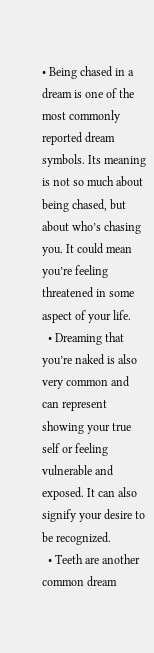• Being chased in a dream is one of the most commonly reported dream symbols. Its meaning is not so much about being chased, but about who’s chasing you. It could mean you’re feeling threatened in some aspect of your life.
  • Dreaming that you’re naked is also very common and can represent showing your true self or feeling vulnerable and exposed. It can also signify your desire to be recognized.
  • Teeth are another common dream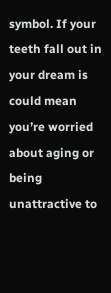symbol. If your teeth fall out in your dream is could mean you’re worried about aging or being unattractive to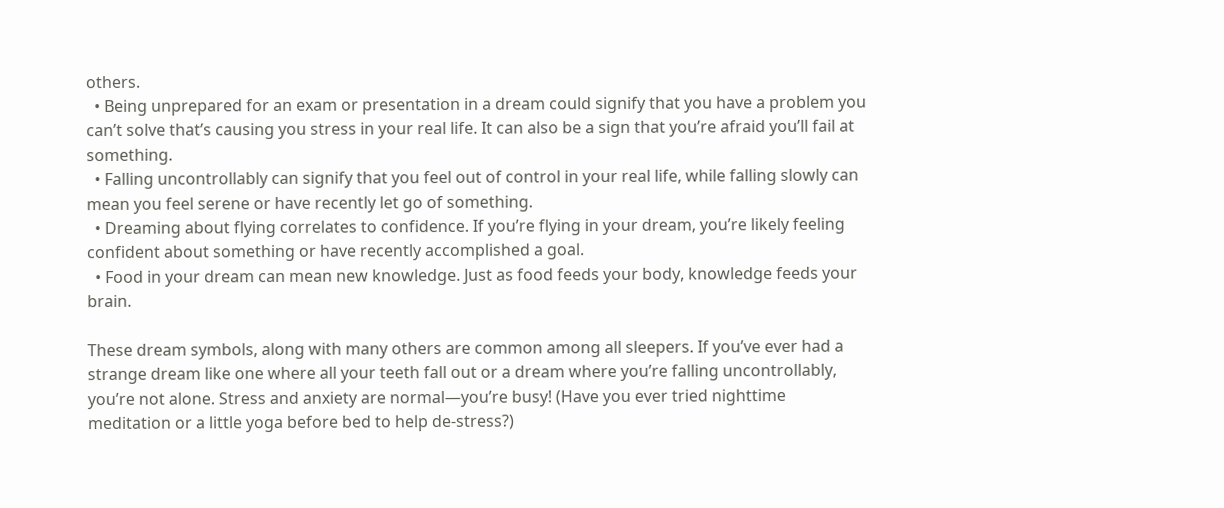others.
  • Being unprepared for an exam or presentation in a dream could signify that you have a problem you can’t solve that’s causing you stress in your real life. It can also be a sign that you’re afraid you’ll fail at something.
  • Falling uncontrollably can signify that you feel out of control in your real life, while falling slowly can mean you feel serene or have recently let go of something.
  • Dreaming about flying correlates to confidence. If you’re flying in your dream, you’re likely feeling confident about something or have recently accomplished a goal.
  • Food in your dream can mean new knowledge. Just as food feeds your body, knowledge feeds your brain.

These dream symbols, along with many others are common among all sleepers. If you’ve ever had a strange dream like one where all your teeth fall out or a dream where you’re falling uncontrollably, you’re not alone. Stress and anxiety are normal—you’re busy! (Have you ever tried nighttime meditation or a little yoga before bed to help de-stress?)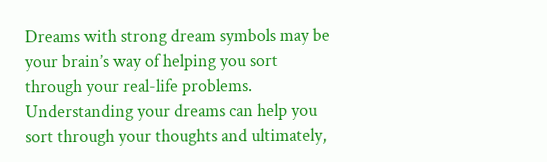Dreams with strong dream symbols may be your brain’s way of helping you sort through your real-life problems. Understanding your dreams can help you sort through your thoughts and ultimately,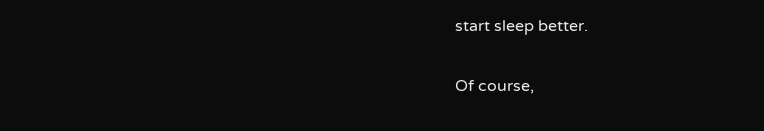start sleep better.

Of course,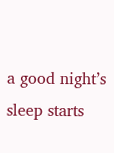a good night’s sleep starts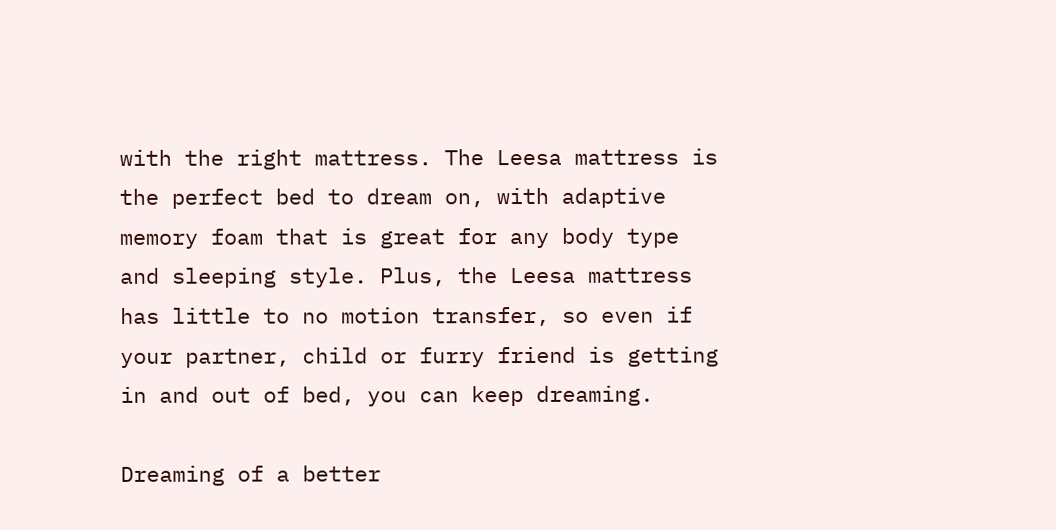with the right mattress. The Leesa mattress is the perfect bed to dream on, with adaptive memory foam that is great for any body type and sleeping style. Plus, the Leesa mattress has little to no motion transfer, so even if your partner, child or furry friend is getting in and out of bed, you can keep dreaming.

Dreaming of a better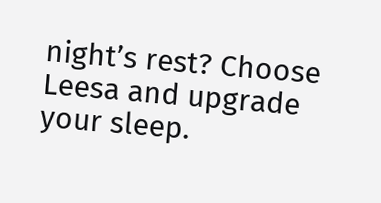night’s rest? Choose Leesa and upgrade your sleep.